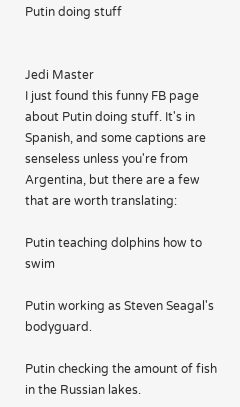Putin doing stuff


Jedi Master
I just found this funny FB page about Putin doing stuff. It's in Spanish, and some captions are senseless unless you're from Argentina, but there are a few that are worth translating:

Putin teaching dolphins how to swim

Putin working as Steven Seagal's bodyguard.

Putin checking the amount of fish in the Russian lakes.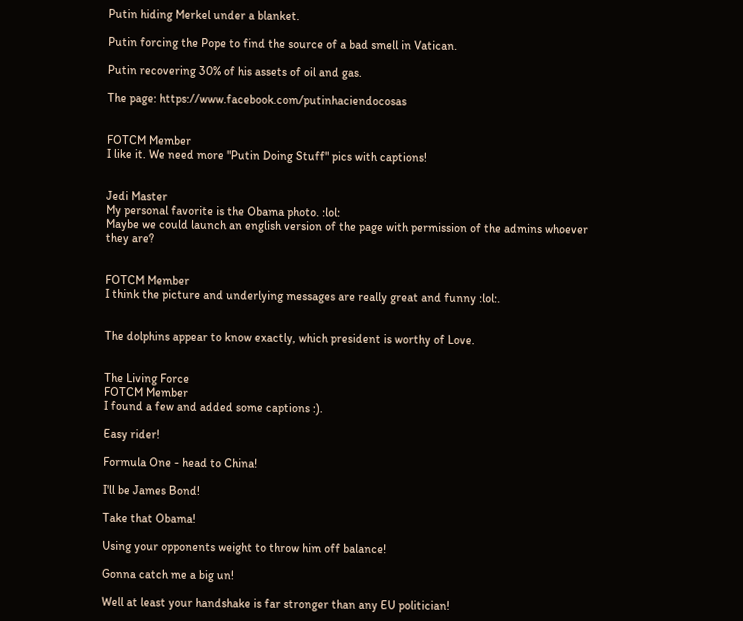Putin hiding Merkel under a blanket.

Putin forcing the Pope to find the source of a bad smell in Vatican.

Putin recovering 30% of his assets of oil and gas.

The page: https://www.facebook.com/putinhaciendocosas


FOTCM Member
I like it. We need more "Putin Doing Stuff" pics with captions!


Jedi Master
My personal favorite is the Obama photo. :lol:
Maybe we could launch an english version of the page with permission of the admins whoever they are?


FOTCM Member
I think the picture and underlying messages are really great and funny :lol:.


The dolphins appear to know exactly, which president is worthy of Love.


The Living Force
FOTCM Member
I found a few and added some captions :).

Easy rider!

Formula One - head to China!

I'll be James Bond!

Take that Obama!

Using your opponents weight to throw him off balance!

Gonna catch me a big un!

Well at least your handshake is far stronger than any EU politician!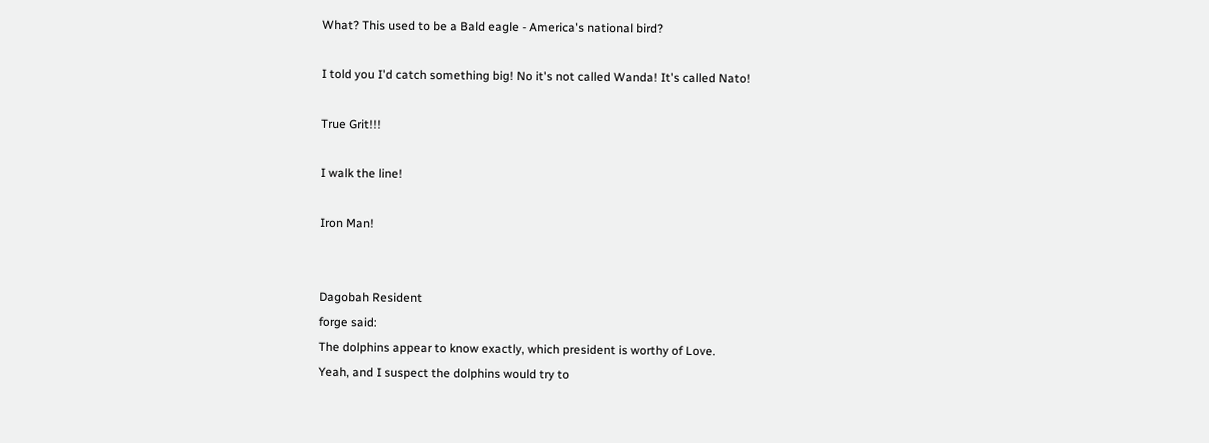What? This used to be a Bald eagle - America's national bird?

I told you I'd catch something big! No it's not called Wanda! It's called Nato!

True Grit!!!

I walk the line!

Iron Man!


Dagobah Resident
forge said:
The dolphins appear to know exactly, which president is worthy of Love.
Yeah, and I suspect the dolphins would try to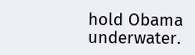hold Obama underwater.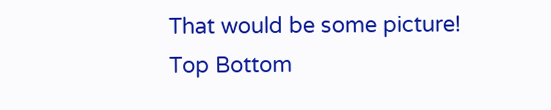That would be some picture!
Top Bottom